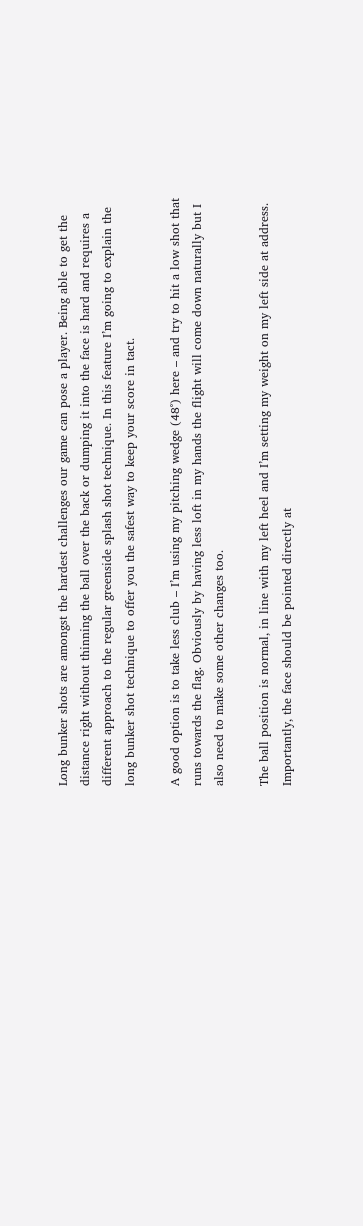Long bunker shots are amongst the hardest challenges our game can pose a player. Being able to get the distance right without thinning the ball over the back or dumping it into the face is hard and requires a different approach to the regular greenside splash shot technique. In this feature I’m going to explain the long bunker shot technique to offer you the safest way to keep your score in tact.

A good option is to take less club – I’m using my pitching wedge (48˚) here – and try to hit a low shot that runs towards the flag. Obviously by having less loft in my hands the flight will come down naturally but I also need to make some other changes too.

The ball position is normal, in line with my left heel and I’m setting my weight on my left side at address. Importantly, the face should be pointed directly at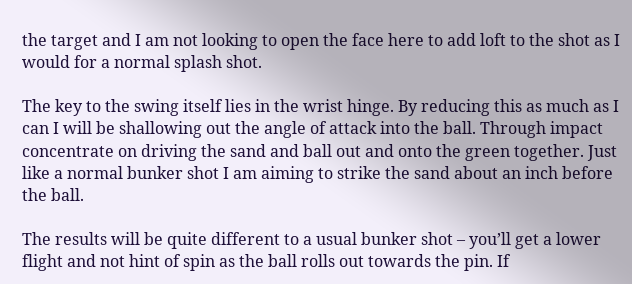the target and I am not looking to open the face here to add loft to the shot as I would for a normal splash shot.

The key to the swing itself lies in the wrist hinge. By reducing this as much as I can I will be shallowing out the angle of attack into the ball. Through impact concentrate on driving the sand and ball out and onto the green together. Just like a normal bunker shot I am aiming to strike the sand about an inch before the ball.

The results will be quite different to a usual bunker shot – you’ll get a lower flight and not hint of spin as the ball rolls out towards the pin. If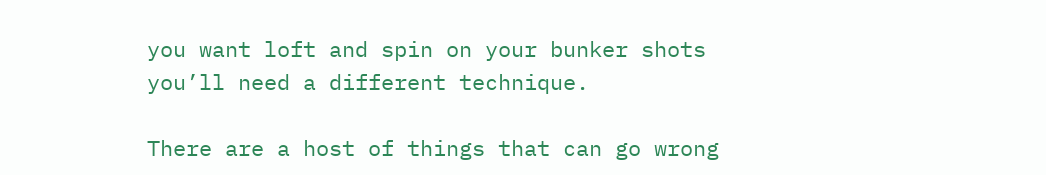you want loft and spin on your bunker shots you’ll need a different technique.

There are a host of things that can go wrong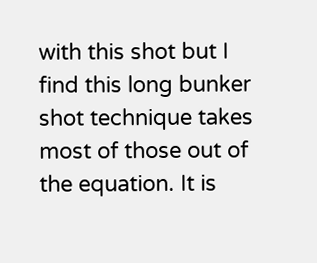with this shot but I find this long bunker shot technique takes most of those out of the equation. It is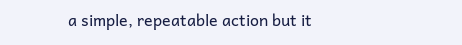a simple, repeatable action but it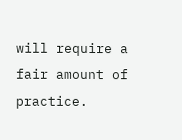will require a fair amount of practice.